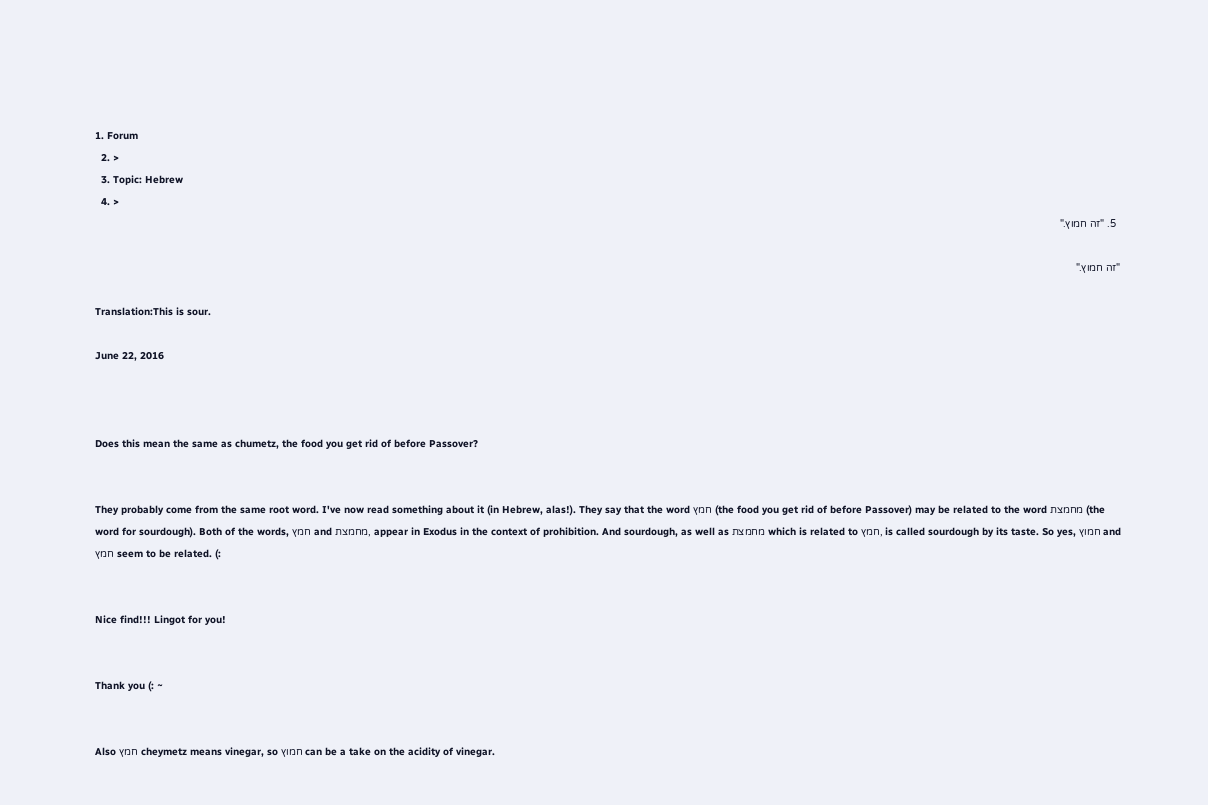1. Forum
  2. >
  3. Topic: Hebrew
  4. >
  5. "זה חמוץ."

"זה חמוץ."

Translation:This is sour.

June 22, 2016



Does this mean the same as chumetz, the food you get rid of before Passover?


They probably come from the same root word. I've now read something about it (in Hebrew, alas!). They say that the word חמץ (the food you get rid of before Passover) may be related to the word מחמצת (the word for sourdough). Both of the words, חמץ and מחמצת, appear in Exodus in the context of prohibition. And sourdough, as well as מחמצת which is related to חמץ, is called sourdough by its taste. So yes, חמוץ and חמץ seem to be related. (:


Nice find!!! Lingot for you!


Thank you (: ~


Also חמץ cheymetz means vinegar, so חמוץ can be a take on the acidity of vinegar.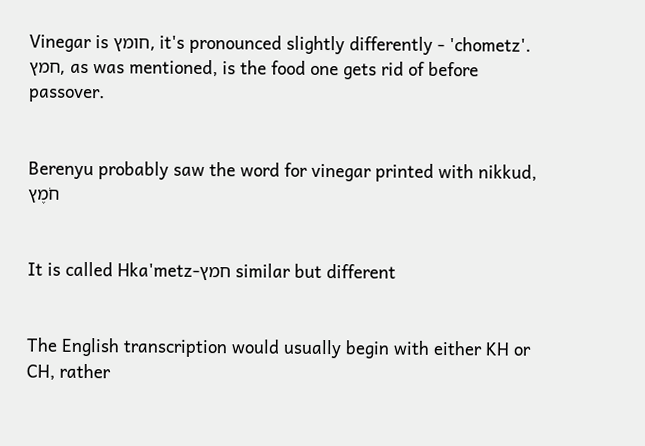Vinegar is חומץ, it's pronounced slightly differently - 'chometz'. חמץ, as was mentioned, is the food one gets rid of before passover.


Berenyu probably saw the word for vinegar printed with nikkud, חֹמֶץ


It is called Hka'metz-חמץ similar but different


The English transcription would usually begin with either KH or CH, rather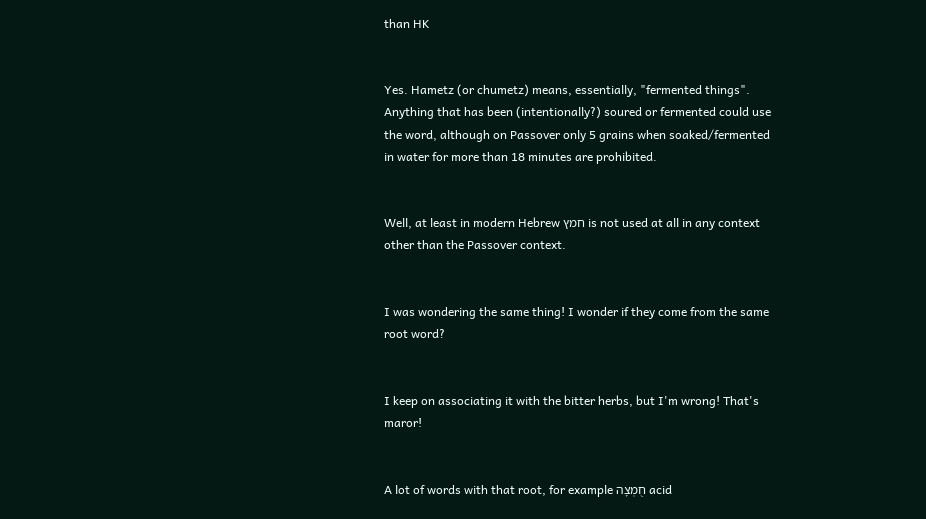than HK


Yes. Hametz (or chumetz) means, essentially, "fermented things". Anything that has been (intentionally?) soured or fermented could use the word, although on Passover only 5 grains when soaked/fermented in water for more than 18 minutes are prohibited.


Well, at least in modern Hebrew חמץ is not used at all in any context other than the Passover context.


I was wondering the same thing! I wonder if they come from the same root word?


I keep on associating it with the bitter herbs, but I'm wrong! That's maror!


A lot of words with that root, for example חֻמְצָה acid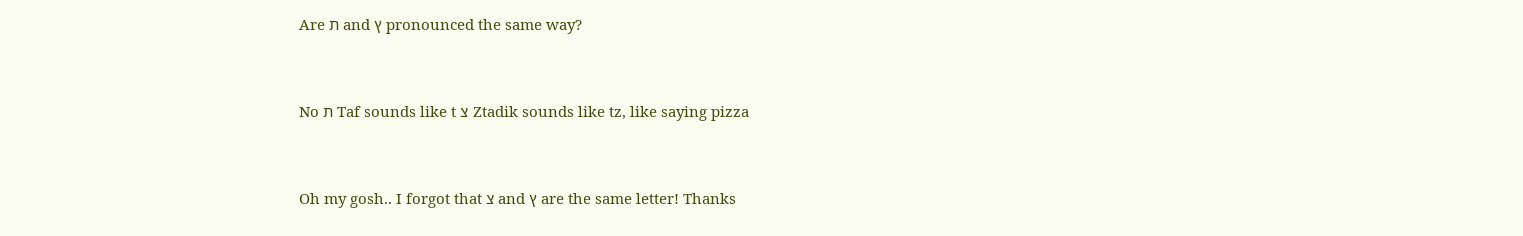Are ת and ץ pronounced the same way?


No ת Taf sounds like t צ Ztadik sounds like tz, like saying pizza


Oh my gosh.. I forgot that צ and ץ are the same letter! Thanks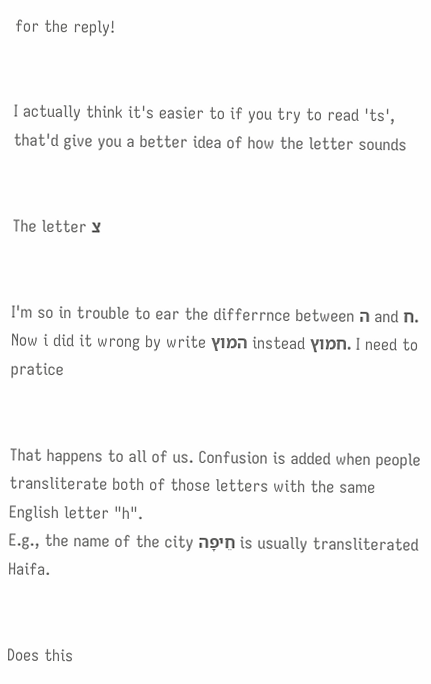for the reply!


I actually think it's easier to if you try to read 'ts', that'd give you a better idea of how the letter sounds


The letter צ


I'm so in trouble to ear the differrnce between ה and ח. Now i did it wrong by write המוץ instead חמוץ. I need to pratice


That happens to all of us. Confusion is added when people transliterate both of those letters with the same English letter "h".
E.g., the name of the city חֵיפָה is usually transliterated Haifa.


Does this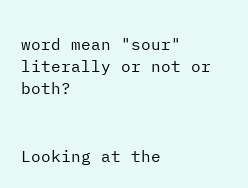word mean "sour" literally or not or both?


Looking at the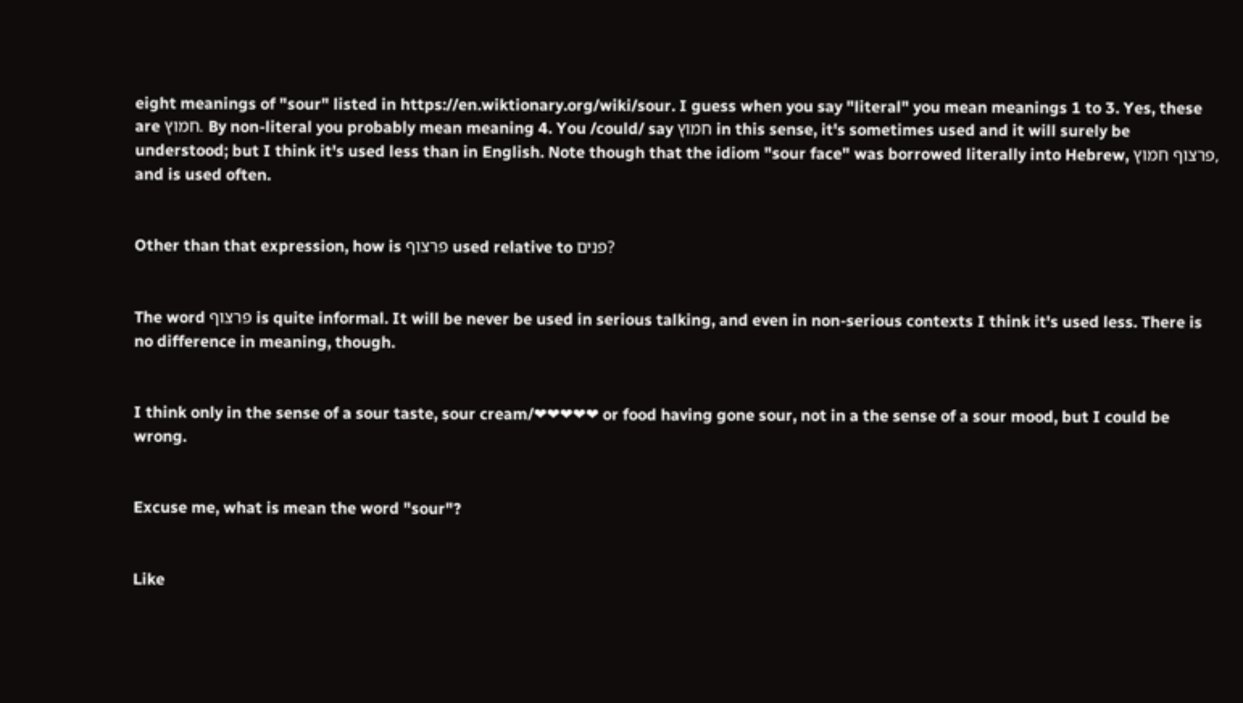eight meanings of "sour" listed in https://en.wiktionary.org/wiki/sour. I guess when you say "literal" you mean meanings 1 to 3. Yes, these are חמוץ. By non-literal you probably mean meaning 4. You /could/ say חמוץ in this sense, it's sometimes used and it will surely be understood; but I think it's used less than in English. Note though that the idiom "sour face" was borrowed literally into Hebrew, פרצוף חמוץ, and is used often.


Other than that expression, how is פרצוף used relative to פנים?


The word פרצוף is quite informal. It will be never be used in serious talking, and even in non-serious contexts I think it's used less. There is no difference in meaning, though.


I think only in the sense of a sour taste, sour cream/❤❤❤❤❤ or food having gone sour, not in a the sense of a sour mood, but I could be wrong.


Excuse me, what is mean the word "sour"?


Like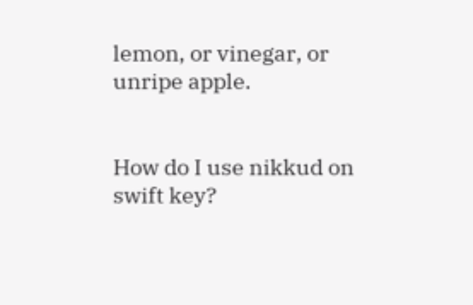lemon, or vinegar, or unripe apple.


How do I use nikkud on swift key?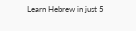Learn Hebrew in just 5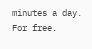minutes a day. For free.